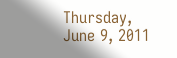Thursday, June 9, 2011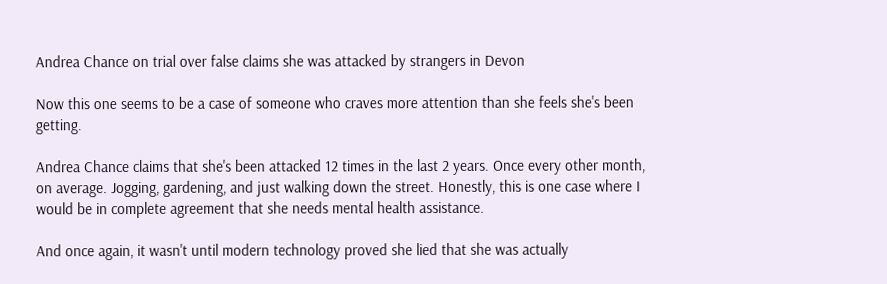Andrea Chance on trial over false claims she was attacked by strangers in Devon

Now this one seems to be a case of someone who craves more attention than she feels she's been getting.

Andrea Chance claims that she's been attacked 12 times in the last 2 years. Once every other month, on average. Jogging, gardening, and just walking down the street. Honestly, this is one case where I would be in complete agreement that she needs mental health assistance.

And once again, it wasn't until modern technology proved she lied that she was actually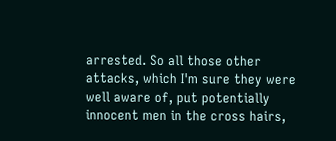arrested. So all those other attacks, which I'm sure they were well aware of, put potentially innocent men in the cross hairs,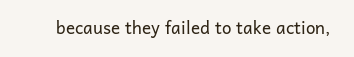because they failed to take action,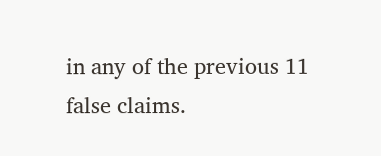in any of the previous 11 false claims.